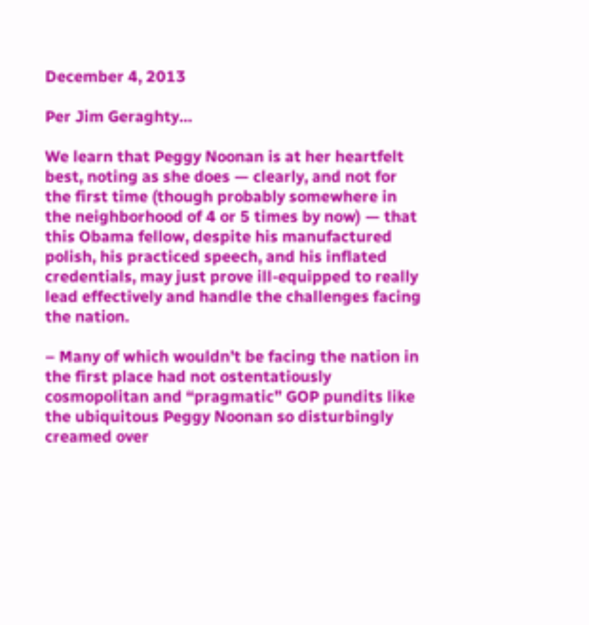December 4, 2013

Per Jim Geraghty…

We learn that Peggy Noonan is at her heartfelt best, noting as she does — clearly, and not for the first time (though probably somewhere in the neighborhood of 4 or 5 times by now) — that this Obama fellow, despite his manufactured polish, his practiced speech, and his inflated credentials, may just prove ill-equipped to really lead effectively and handle the challenges facing the nation.

– Many of which wouldn’t be facing the nation in the first place had not ostentatiously cosmopolitan and “pragmatic” GOP pundits like the ubiquitous Peggy Noonan so disturbingly creamed over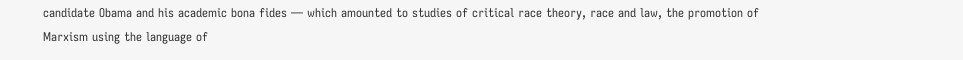candidate Obama and his academic bona fides — which amounted to studies of critical race theory, race and law, the promotion of Marxism using the language of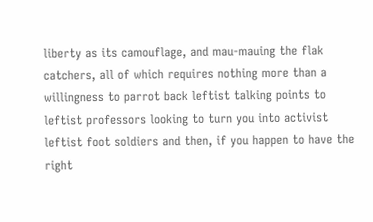liberty as its camouflage, and mau-mauing the flak catchers, all of which requires nothing more than a willingness to parrot back leftist talking points to leftist professors looking to turn you into activist leftist foot soldiers and then, if you happen to have the right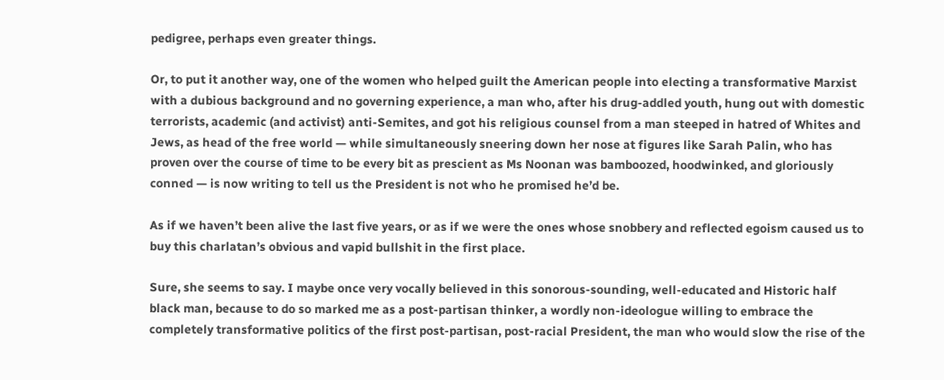pedigree, perhaps even greater things.

Or, to put it another way, one of the women who helped guilt the American people into electing a transformative Marxist with a dubious background and no governing experience, a man who, after his drug-addled youth, hung out with domestic terrorists, academic (and activist) anti-Semites, and got his religious counsel from a man steeped in hatred of Whites and Jews, as head of the free world — while simultaneously sneering down her nose at figures like Sarah Palin, who has proven over the course of time to be every bit as prescient as Ms Noonan was bamboozed, hoodwinked, and gloriously conned — is now writing to tell us the President is not who he promised he’d be.

As if we haven’t been alive the last five years, or as if we were the ones whose snobbery and reflected egoism caused us to buy this charlatan’s obvious and vapid bullshit in the first place.

Sure, she seems to say. I maybe once very vocally believed in this sonorous-sounding, well-educated and Historic half black man, because to do so marked me as a post-partisan thinker, a wordly non-ideologue willing to embrace the completely transformative politics of the first post-partisan, post-racial President, the man who would slow the rise of the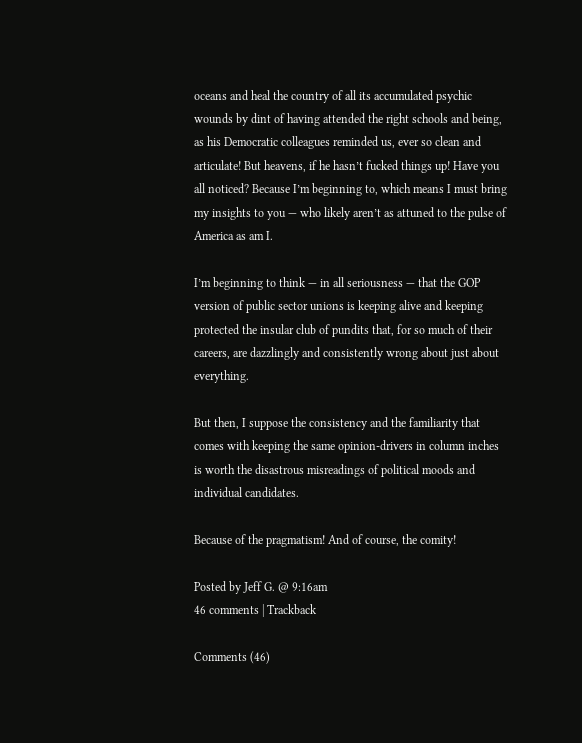oceans and heal the country of all its accumulated psychic wounds by dint of having attended the right schools and being, as his Democratic colleagues reminded us, ever so clean and articulate! But heavens, if he hasn’t fucked things up! Have you all noticed? Because I’m beginning to, which means I must bring my insights to you — who likely aren’t as attuned to the pulse of America as am I.

I’m beginning to think — in all seriousness — that the GOP version of public sector unions is keeping alive and keeping protected the insular club of pundits that, for so much of their careers, are dazzlingly and consistently wrong about just about everything.

But then, I suppose the consistency and the familiarity that comes with keeping the same opinion-drivers in column inches is worth the disastrous misreadings of political moods and individual candidates.

Because of the pragmatism! And of course, the comity!

Posted by Jeff G. @ 9:16am
46 comments | Trackback

Comments (46)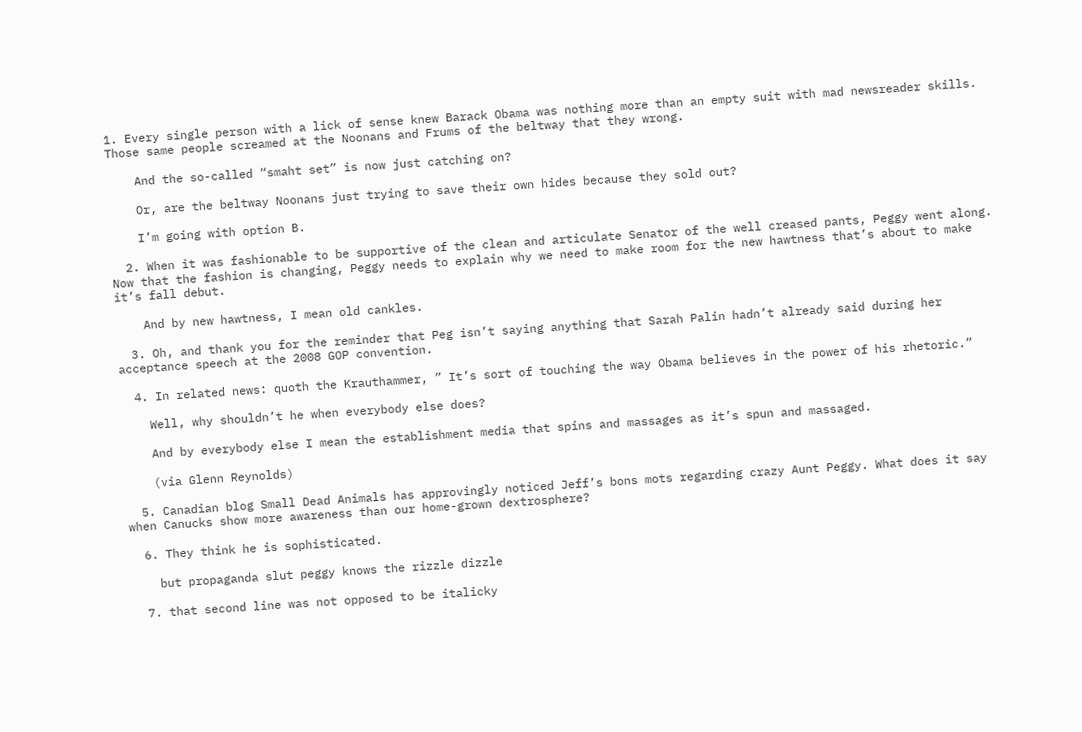1. Every single person with a lick of sense knew Barack Obama was nothing more than an empty suit with mad newsreader skills. Those same people screamed at the Noonans and Frums of the beltway that they wrong.

    And the so-called “smaht set” is now just catching on?

    Or, are the beltway Noonans just trying to save their own hides because they sold out?

    I’m going with option B.

  2. When it was fashionable to be supportive of the clean and articulate Senator of the well creased pants, Peggy went along. Now that the fashion is changing, Peggy needs to explain why we need to make room for the new hawtness that’s about to make it’s fall debut.

    And by new hawtness, I mean old cankles.

  3. Oh, and thank you for the reminder that Peg isn’t saying anything that Sarah Palin hadn’t already said during her acceptance speech at the 2008 GOP convention.

  4. In related news: quoth the Krauthammer, ” It’s sort of touching the way Obama believes in the power of his rhetoric.”

    Well, why shouldn’t he when everybody else does?

    And by everybody else I mean the establishment media that spins and massages as it’s spun and massaged.

    (via Glenn Reynolds)

  5. Canadian blog Small Dead Animals has approvingly noticed Jeff’s bons mots regarding crazy Aunt Peggy. What does it say when Canucks show more awareness than our home-grown dextrosphere?

  6. They think he is sophisticated.

    but propaganda slut peggy knows the rizzle dizzle

  7. that second line was not opposed to be italicky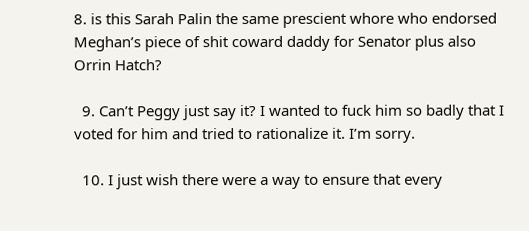8. is this Sarah Palin the same prescient whore who endorsed Meghan’s piece of shit coward daddy for Senator plus also Orrin Hatch?

  9. Can’t Peggy just say it? I wanted to fuck him so badly that I voted for him and tried to rationalize it. I’m sorry.

  10. I just wish there were a way to ensure that every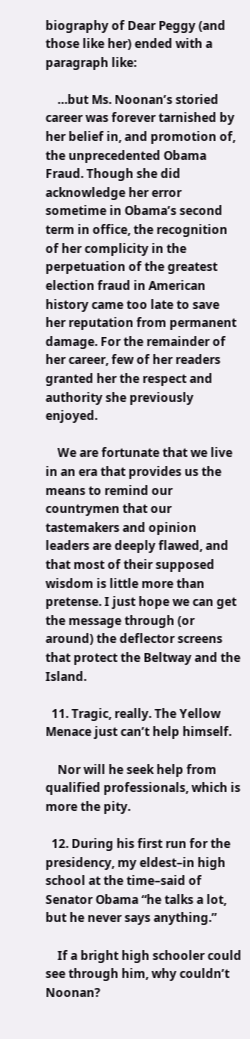biography of Dear Peggy (and those like her) ended with a paragraph like:

    …but Ms. Noonan’s storied career was forever tarnished by her belief in, and promotion of, the unprecedented Obama Fraud. Though she did acknowledge her error sometime in Obama’s second term in office, the recognition of her complicity in the perpetuation of the greatest election fraud in American history came too late to save her reputation from permanent damage. For the remainder of her career, few of her readers granted her the respect and authority she previously enjoyed.

    We are fortunate that we live in an era that provides us the means to remind our countrymen that our tastemakers and opinion leaders are deeply flawed, and that most of their supposed wisdom is little more than pretense. I just hope we can get the message through (or around) the deflector screens that protect the Beltway and the Island.

  11. Tragic, really. The Yellow Menace just can’t help himself.

    Nor will he seek help from qualified professionals, which is more the pity.

  12. During his first run for the presidency, my eldest–in high school at the time–said of Senator Obama “he talks a lot, but he never says anything.”

    If a bright high schooler could see through him, why couldn’t Noonan?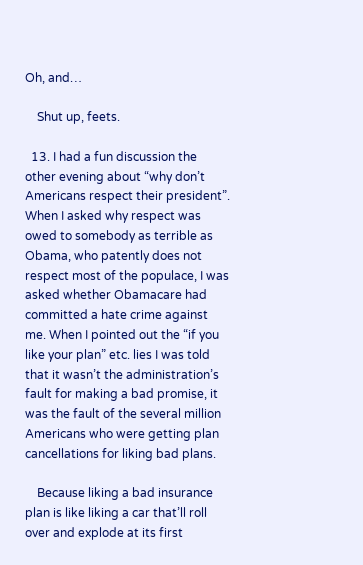Oh, and…

    Shut up, feets.

  13. I had a fun discussion the other evening about “why don’t Americans respect their president”. When I asked why respect was owed to somebody as terrible as Obama, who patently does not respect most of the populace, I was asked whether Obamacare had committed a hate crime against me. When I pointed out the “if you like your plan” etc. lies I was told that it wasn’t the administration’s fault for making a bad promise, it was the fault of the several million Americans who were getting plan cancellations for liking bad plans.

    Because liking a bad insurance plan is like liking a car that’ll roll over and explode at its first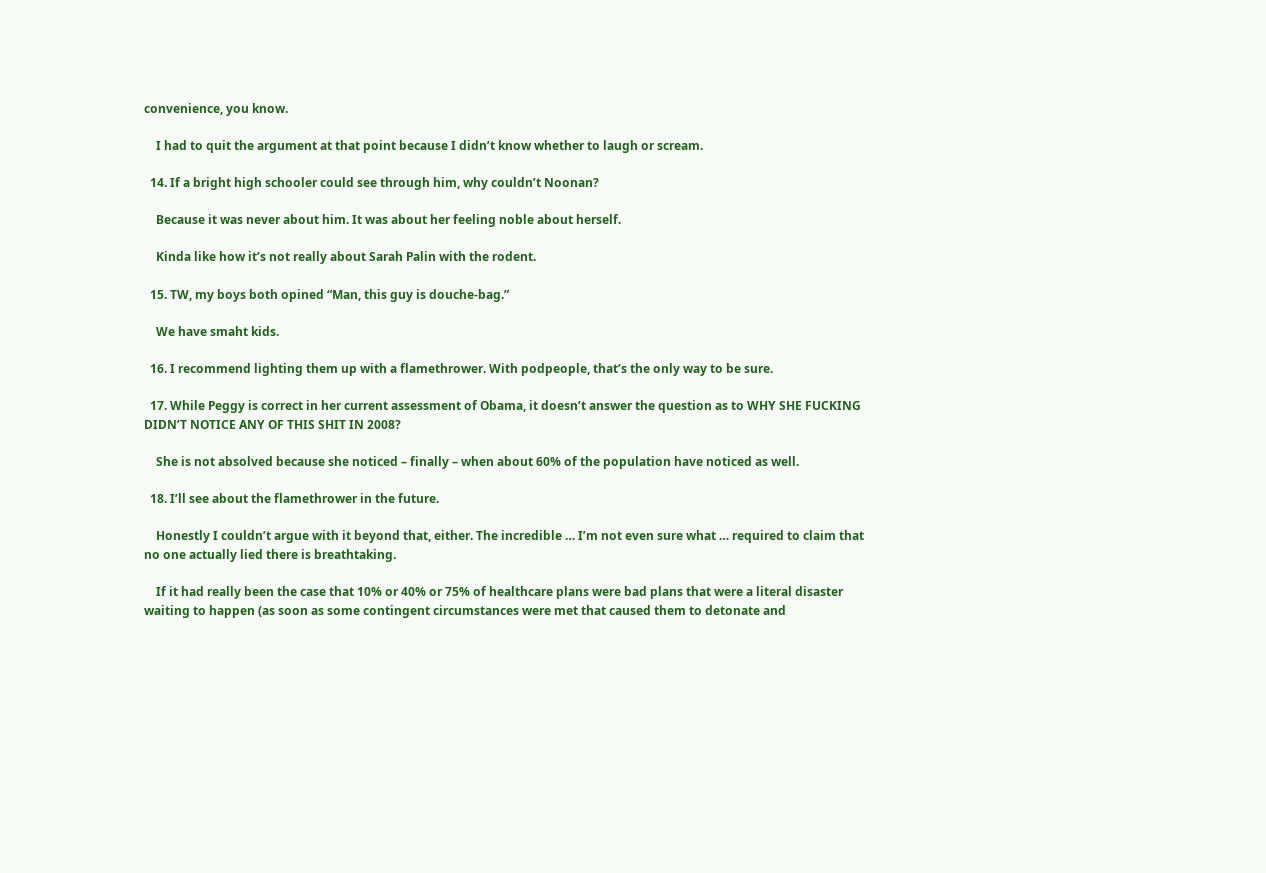convenience, you know.

    I had to quit the argument at that point because I didn’t know whether to laugh or scream.

  14. If a bright high schooler could see through him, why couldn’t Noonan?

    Because it was never about him. It was about her feeling noble about herself.

    Kinda like how it’s not really about Sarah Palin with the rodent.

  15. TW, my boys both opined “Man, this guy is douche-bag.”

    We have smaht kids.

  16. I recommend lighting them up with a flamethrower. With podpeople, that’s the only way to be sure.

  17. While Peggy is correct in her current assessment of Obama, it doesn’t answer the question as to WHY SHE FUCKING DIDN’T NOTICE ANY OF THIS SHIT IN 2008?

    She is not absolved because she noticed – finally – when about 60% of the population have noticed as well.

  18. I’ll see about the flamethrower in the future.

    Honestly I couldn’t argue with it beyond that, either. The incredible … I’m not even sure what … required to claim that no one actually lied there is breathtaking.

    If it had really been the case that 10% or 40% or 75% of healthcare plans were bad plans that were a literal disaster waiting to happen (as soon as some contingent circumstances were met that caused them to detonate and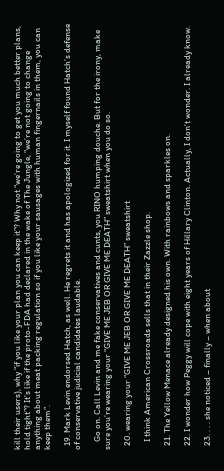kill their users), why “if you like your plan you can keep it”? Why not “we’re going to get you much better plans, hold tight”? It’s like if the proto-FDA had declared in the wake of The Jungle, “we’re not going to change anything about meat packing regulation so if you like your sausages with human fingernails in them, you can keep them”.

  19. Mark Levin endorsed Hatch, as well. He regrets it and has apologized for it. I myself found Hatch’s defense of conservative judicial candidates laudable.

    Go on. Call Levin and me fake conservatives and cunts, you RINO humping douche. But for the irony, make sure you’re wearing your “GIVE ME JEB OR GIVE ME DEATH” sweatshirt when you do so.

  20. wearing your “GIVE ME JEB OR GIVE ME DEATH” sweatshirt

    I think American Crossroads sells that in their Zazzle shop.

  21. The Yellow Menace already designed his own. With rainbows and sparkles on.

  22. I wonder how Peggy will cope with eight years of Hillary Clinton. Actually, I don’t wonder. I already know.

  23. . . . she noticed – finally – when about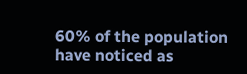60% of the population have noticed as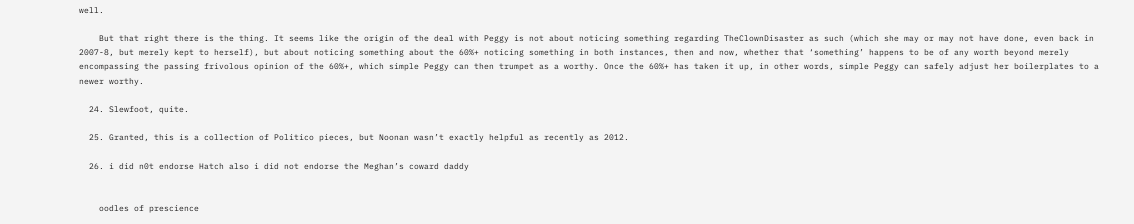well.

    But that right there is the thing. It seems like the origin of the deal with Peggy is not about noticing something regarding TheClownDisaster as such (which she may or may not have done, even back in 2007-8, but merely kept to herself), but about noticing something about the 60%+ noticing something in both instances, then and now, whether that ‘something’ happens to be of any worth beyond merely encompassing the passing frivolous opinion of the 60%+, which simple Peggy can then trumpet as a worthy. Once the 60%+ has taken it up, in other words, simple Peggy can safely adjust her boilerplates to a newer worthy.

  24. Slewfoot, quite.

  25. Granted, this is a collection of Politico pieces, but Noonan wasn’t exactly helpful as recently as 2012.

  26. i did n0t endorse Hatch also i did not endorse the Meghan’s coward daddy


    oodles of prescience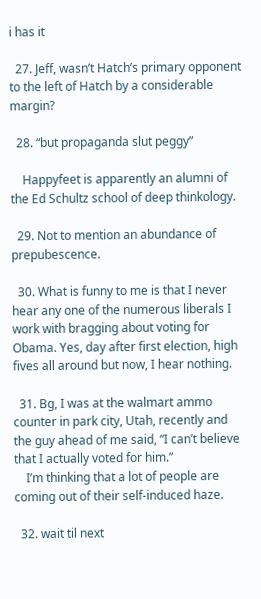i has it

  27. Jeff, wasn’t Hatch’s primary opponent to the left of Hatch by a considerable margin?

  28. “but propaganda slut peggy”

    Happyfeet is apparently an alumni of the Ed Schultz school of deep thinkology.

  29. Not to mention an abundance of prepubescence.

  30. What is funny to me is that I never hear any one of the numerous liberals I work with bragging about voting for Obama. Yes, day after first election, high fives all around but now, I hear nothing.

  31. Bg, I was at the walmart ammo counter in park city, Utah, recently and the guy ahead of me said, “I can’t believe that I actually voted for him.”
    I’m thinking that a lot of people are coming out of their self-induced haze.

  32. wait til next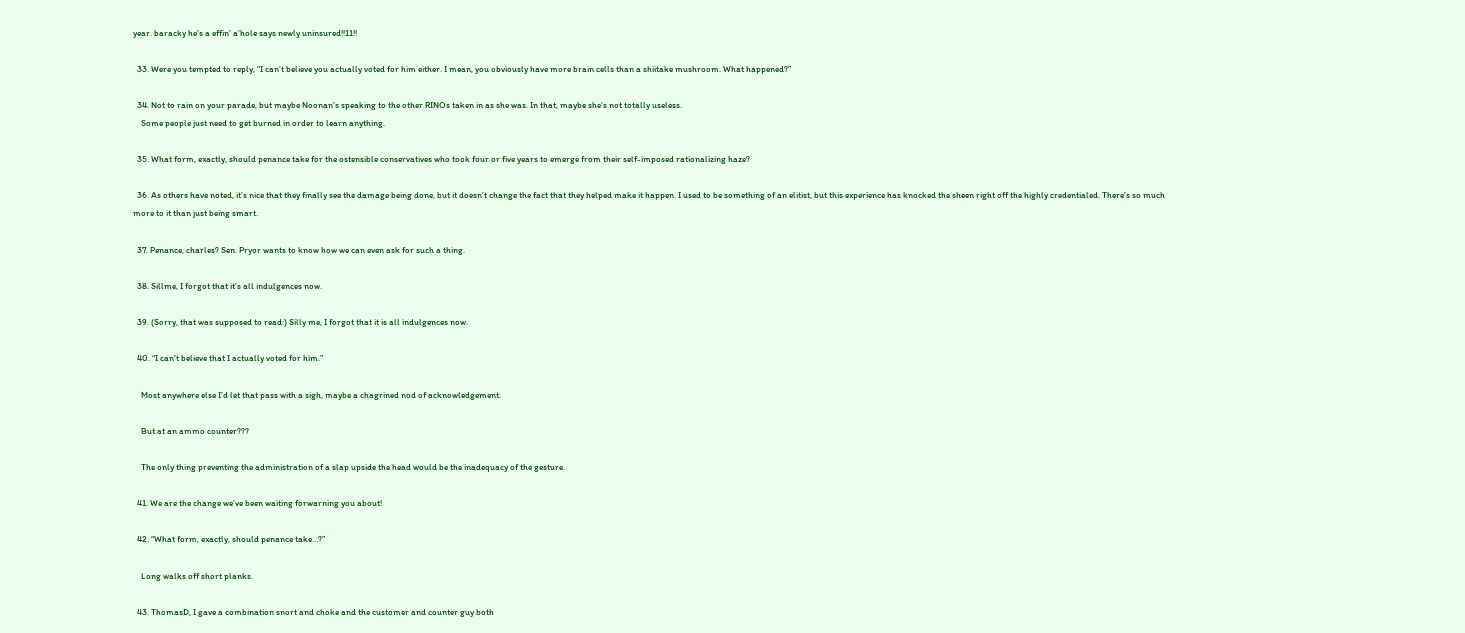year. baracky he’s a effin’ a’hole says newly uninsured!!11!!

  33. Were you tempted to reply, “I can’t believe you actually voted for him either. I mean, you obviously have more brain cells than a shiitake mushroom. What happened?”

  34. Not to rain on your parade, but maybe Noonan’s speaking to the other RINOs taken in as she was. In that, maybe she’s not totally useless.
    Some people just need to get burned in order to learn anything.

  35. What form, exactly, should penance take for the ostensible conservatives who took four or five years to emerge from their self-imposed rationalizing haze?

  36. As others have noted, it’s nice that they finally see the damage being done, but it doesn’t change the fact that they helped make it happen. I used to be something of an elitist, but this experience has knocked the sheen right off the highly credentialed. There’s so much more to it than just being smart.

  37. Penance, charles? Sen. Pryor wants to know how we can even ask for such a thing.

  38. Sillme, I forgot that it’s all indulgences now.

  39. (Sorry, that was supposed to read:) Silly me, I forgot that it is all indulgences now.

  40. “I can’t believe that I actually voted for him.”

    Most anywhere else I’d let that pass with a sigh, maybe a chagrined nod of acknowledgement.

    But at an ammo counter???

    The only thing preventing the administration of a slap upside the head would be the inadequacy of the gesture.

  41. We are the change we’ve been waiting forwarning you about!

  42. “What form, exactly, should penance take…?”

    Long walks off short planks.

  43. ThomasD, I gave a combination snort and choke and the customer and counter guy both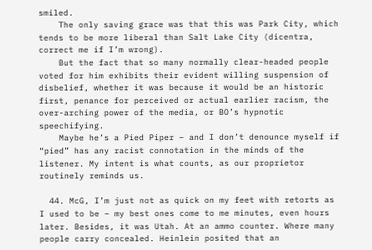smiled.
    The only saving grace was that this was Park City, which tends to be more liberal than Salt Lake City (dicentra, correct me if I’m wrong).
    But the fact that so many normally clear-headed people voted for him exhibits their evident willing suspension of disbelief, whether it was because it would be an historic first, penance for perceived or actual earlier racism, the over-arching power of the media, or BO’s hypnotic speechifying.
    Maybe he’s a Pied Piper – and I don’t denounce myself if “pied” has any racist connotation in the minds of the listener. My intent is what counts, as our proprietor routinely reminds us.

  44. McG, I’m just not as quick on my feet with retorts as I used to be – my best ones come to me minutes, even hours later. Besides, it was Utah. At an ammo counter. Where many people carry concealed. Heinlein posited that an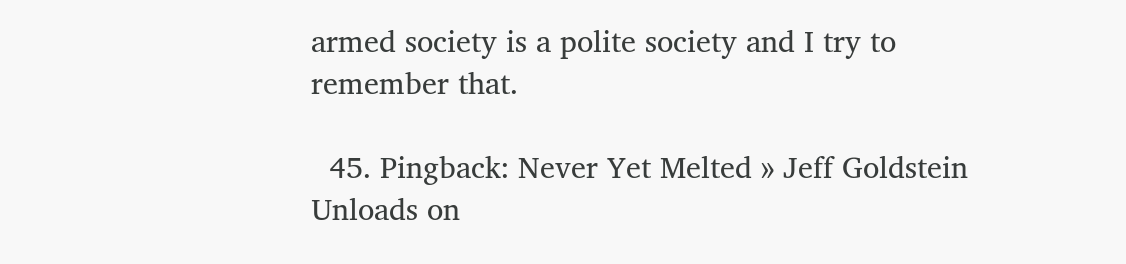armed society is a polite society and I try to remember that.

  45. Pingback: Never Yet Melted » Jeff Goldstein Unloads on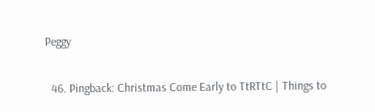Peggy

  46. Pingback: Christmas Come Early to TtRTtC | Things to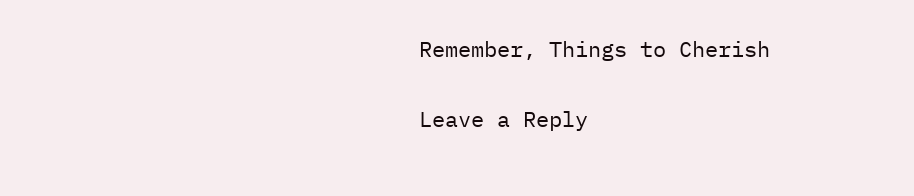Remember, Things to Cherish

Leave a Reply